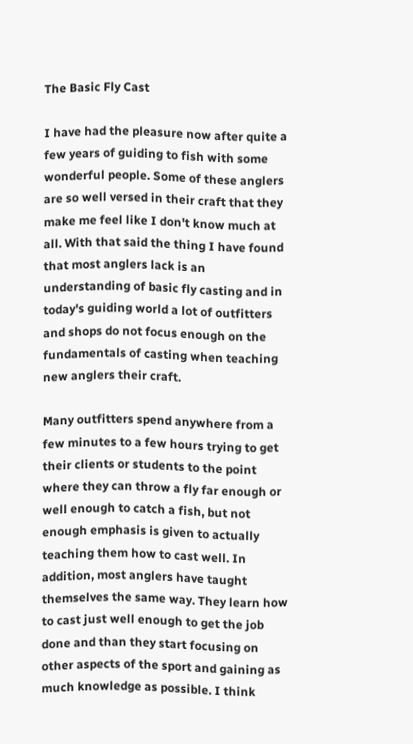The Basic Fly Cast

I have had the pleasure now after quite a few years of guiding to fish with some wonderful people. Some of these anglers are so well versed in their craft that they make me feel like I don't know much at all. With that said the thing I have found that most anglers lack is an understanding of basic fly casting and in today's guiding world a lot of outfitters and shops do not focus enough on the fundamentals of casting when teaching new anglers their craft.

Many outfitters spend anywhere from a few minutes to a few hours trying to get their clients or students to the point where they can throw a fly far enough or well enough to catch a fish, but not enough emphasis is given to actually teaching them how to cast well. In addition, most anglers have taught themselves the same way. They learn how to cast just well enough to get the job done and than they start focusing on other aspects of the sport and gaining as much knowledge as possible. I think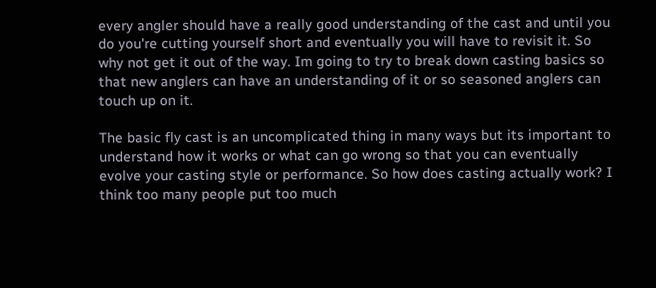every angler should have a really good understanding of the cast and until you do you're cutting yourself short and eventually you will have to revisit it. So why not get it out of the way. Im going to try to break down casting basics so that new anglers can have an understanding of it or so seasoned anglers can touch up on it.

The basic fly cast is an uncomplicated thing in many ways but its important to understand how it works or what can go wrong so that you can eventually evolve your casting style or performance. So how does casting actually work? I think too many people put too much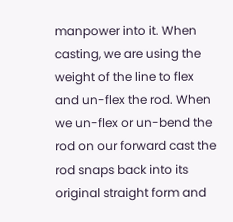manpower into it. When casting, we are using the weight of the line to flex and un-flex the rod. When we un-flex or un-bend the rod on our forward cast the rod snaps back into its original straight form and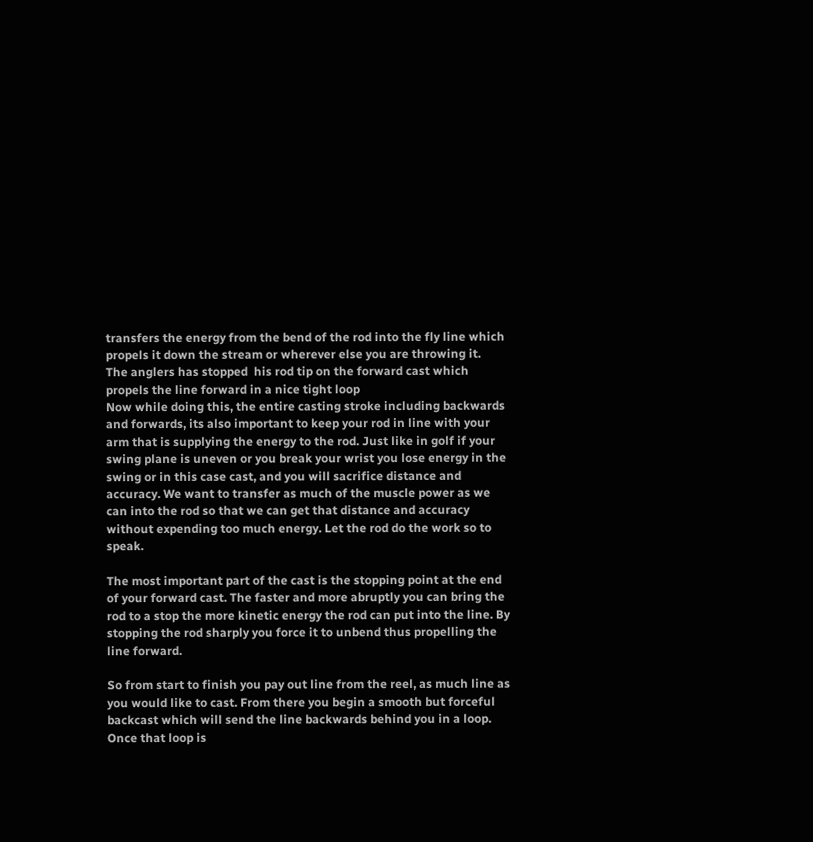transfers the energy from the bend of the rod into the fly line which propels it down the stream or wherever else you are throwing it.
The anglers has stopped  his rod tip on the forward cast which propels the line forward in a nice tight loop
Now while doing this, the entire casting stroke including backwards and forwards, its also important to keep your rod in line with your arm that is supplying the energy to the rod. Just like in golf if your swing plane is uneven or you break your wrist you lose energy in the swing or in this case cast, and you will sacrifice distance and accuracy. We want to transfer as much of the muscle power as we can into the rod so that we can get that distance and accuracy without expending too much energy. Let the rod do the work so to speak.

The most important part of the cast is the stopping point at the end of your forward cast. The faster and more abruptly you can bring the rod to a stop the more kinetic energy the rod can put into the line. By stopping the rod sharply you force it to unbend thus propelling the line forward.

So from start to finish you pay out line from the reel, as much line as you would like to cast. From there you begin a smooth but forceful backcast which will send the line backwards behind you in a loop. Once that loop is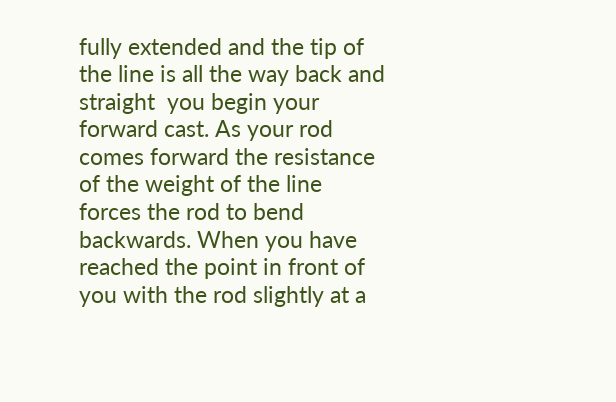fully extended and the tip of the line is all the way back and straight  you begin your forward cast. As your rod comes forward the resistance of the weight of the line forces the rod to bend backwards. When you have reached the point in front of you with the rod slightly at a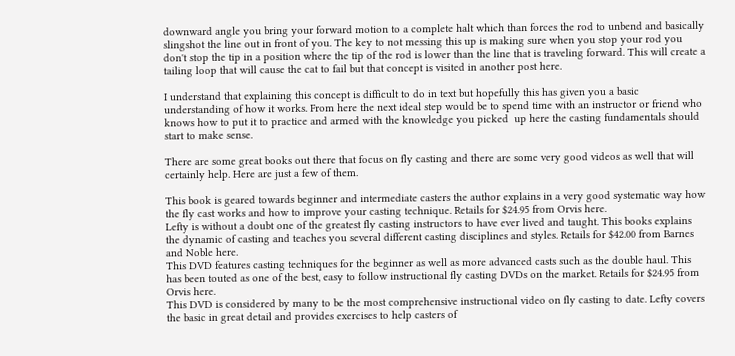downward angle you bring your forward motion to a complete halt which than forces the rod to unbend and basically slingshot the line out in front of you. The key to not messing this up is making sure when you stop your rod you don't stop the tip in a position where the tip of the rod is lower than the line that is traveling forward. This will create a tailing loop that will cause the cat to fail but that concept is visited in another post here.

I understand that explaining this concept is difficult to do in text but hopefully this has given you a basic understanding of how it works. From here the next ideal step would be to spend time with an instructor or friend who knows how to put it to practice and armed with the knowledge you picked  up here the casting fundamentals should start to make sense.

There are some great books out there that focus on fly casting and there are some very good videos as well that will certainly help. Here are just a few of them.

This book is geared towards beginner and intermediate casters the author explains in a very good systematic way how the fly cast works and how to improve your casting technique. Retails for $24.95 from Orvis here.
Lefty is without a doubt one of the greatest fly casting instructors to have ever lived and taught. This books explains the dynamic of casting and teaches you several different casting disciplines and styles. Retails for $42.00 from Barnes and Noble here.
This DVD features casting techniques for the beginner as well as more advanced casts such as the double haul. This has been touted as one of the best, easy to follow instructional fly casting DVDs on the market. Retails for $24.95 from Orvis here.
This DVD is considered by many to be the most comprehensive instructional video on fly casting to date. Lefty covers the basic in great detail and provides exercises to help casters of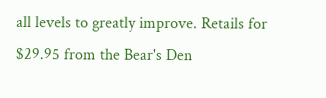all levels to greatly improve. Retails for $29.95 from the Bear's Den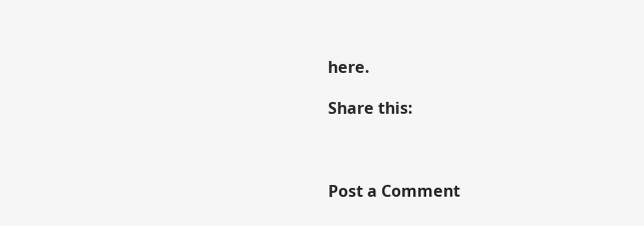here.

Share this:



Post a Comment